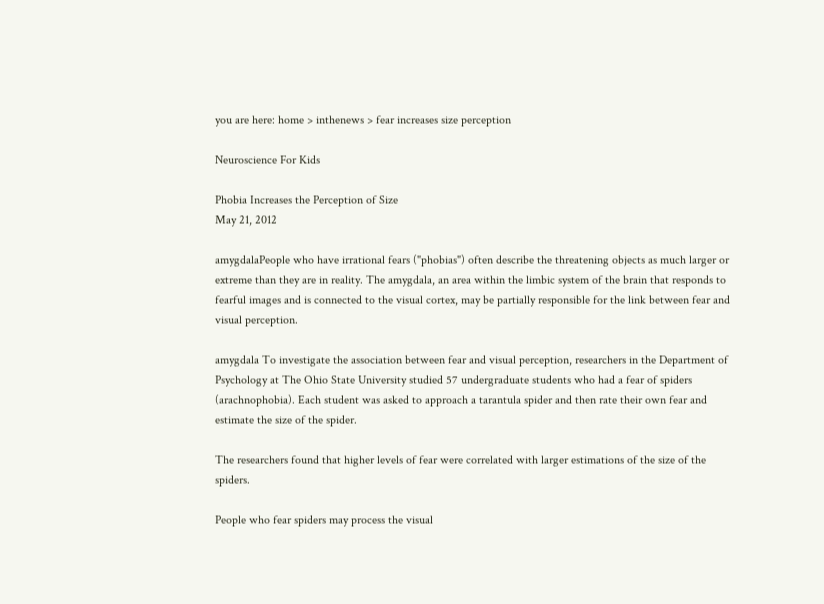you are here: home > inthenews > fear increases size perception

Neuroscience For Kids

Phobia Increases the Perception of Size
May 21, 2012

amygdalaPeople who have irrational fears ("phobias") often describe the threatening objects as much larger or extreme than they are in reality. The amygdala, an area within the limbic system of the brain that responds to fearful images and is connected to the visual cortex, may be partially responsible for the link between fear and visual perception.

amygdala To investigate the association between fear and visual perception, researchers in the Department of Psychology at The Ohio State University studied 57 undergraduate students who had a fear of spiders (arachnophobia). Each student was asked to approach a tarantula spider and then rate their own fear and estimate the size of the spider.

The researchers found that higher levels of fear were correlated with larger estimations of the size of the spiders.

People who fear spiders may process the visual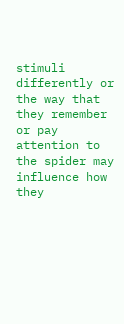stimuli differently or the way that they remember or pay attention to the spider may influence how they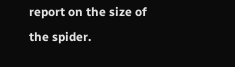report on the size of the spider.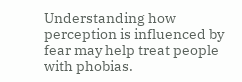Understanding how perception is influenced by fear may help treat people with phobias.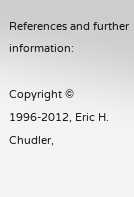References and further information:

Copyright © 1996-2012, Eric H. Chudler,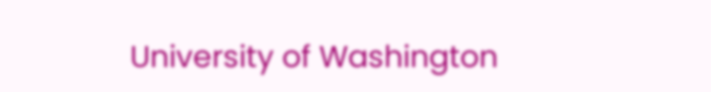University of Washington